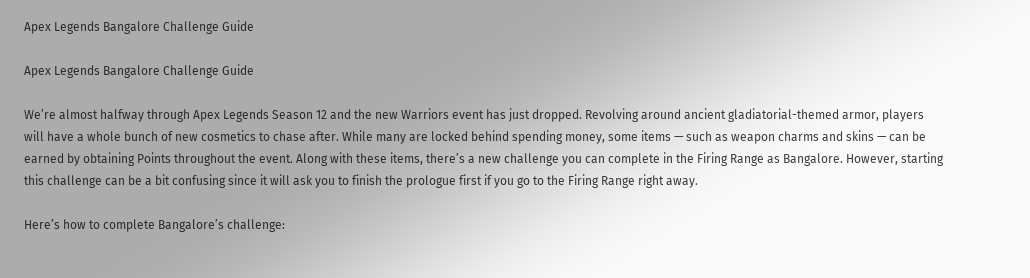Apex Legends Bangalore Challenge Guide

Apex Legends Bangalore Challenge Guide

We’re almost halfway through Apex Legends Season 12 and the new Warriors event has just dropped. Revolving around ancient gladiatorial-themed armor, players will have a whole bunch of new cosmetics to chase after. While many are locked behind spending money, some items — such as weapon charms and skins — can be earned by obtaining Points throughout the event. Along with these items, there’s a new challenge you can complete in the Firing Range as Bangalore. However, starting this challenge can be a bit confusing since it will ask you to finish the prologue first if you go to the Firing Range right away.

Here’s how to complete Bangalore’s challenge: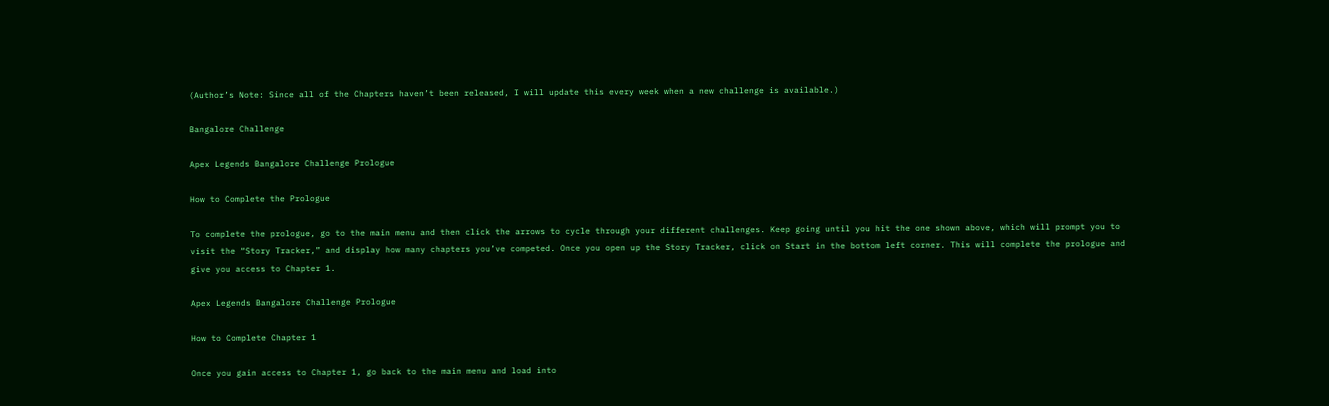(Author’s Note: Since all of the Chapters haven’t been released, I will update this every week when a new challenge is available.)

Bangalore Challenge

Apex Legends Bangalore Challenge Prologue

How to Complete the Prologue

To complete the prologue, go to the main menu and then click the arrows to cycle through your different challenges. Keep going until you hit the one shown above, which will prompt you to visit the “Story Tracker,” and display how many chapters you’ve competed. Once you open up the Story Tracker, click on Start in the bottom left corner. This will complete the prologue and give you access to Chapter 1.

Apex Legends Bangalore Challenge Prologue

How to Complete Chapter 1

Once you gain access to Chapter 1, go back to the main menu and load into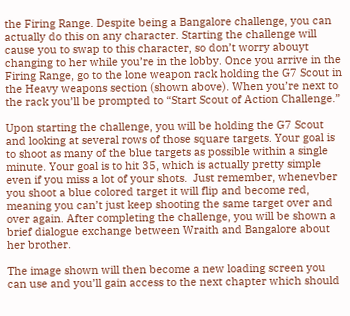the Firing Range. Despite being a Bangalore challenge, you can actually do this on any character. Starting the challenge will cause you to swap to this character, so don’t worry abouyt changing to her while you’re in the lobby. Once you arrive in the Firing Range, go to the lone weapon rack holding the G7 Scout in the Heavy weapons section (shown above). When you’re next to the rack you’ll be prompted to “Start Scout of Action Challenge.”

Upon starting the challenge, you will be holding the G7 Scout and looking at several rows of those square targets. Your goal is to shoot as many of the blue targets as possible within a single minute. Your goal is to hit 35, which is actually pretty simple even if you miss a lot of your shots.  Just remember, whenevber you shoot a blue colored target it will flip and become red, meaning you can’t just keep shooting the same target over and over again. After completing the challenge, you will be shown a brief dialogue exchange between Wraith and Bangalore about her brother.

The image shown will then become a new loading screen you can use and you’ll gain access to the next chapter which should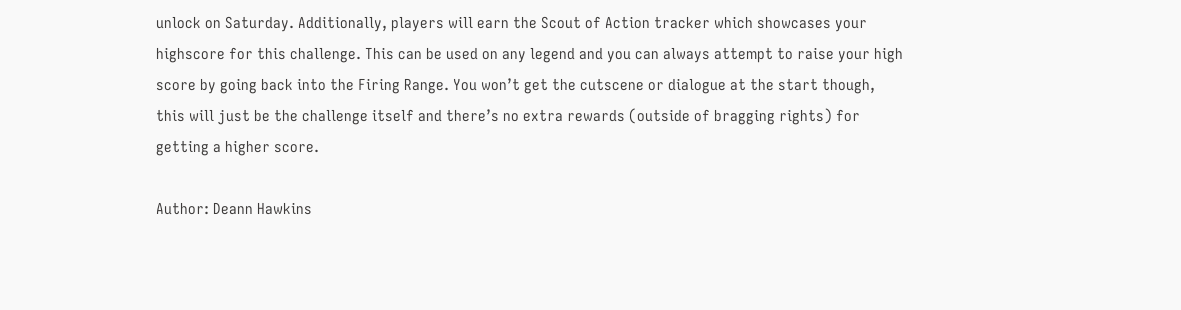unlock on Saturday. Additionally, players will earn the Scout of Action tracker which showcases your highscore for this challenge. This can be used on any legend and you can always attempt to raise your high score by going back into the Firing Range. You won’t get the cutscene or dialogue at the start though, this will just be the challenge itself and there’s no extra rewards (outside of bragging rights) for getting a higher score.

Author: Deann Hawkins